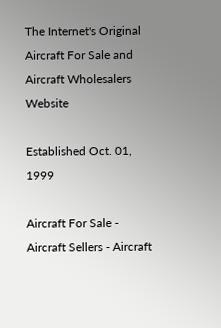The Internet's Original
Aircraft For Sale and
Aircraft Wholesalers Website

Established Oct. 01, 1999

Aircraft For Sale - Aircraft Sellers - Aircraft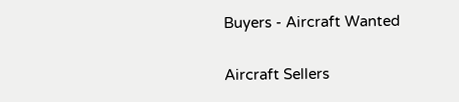Buyers - Aircraft Wanted

Aircraft Sellers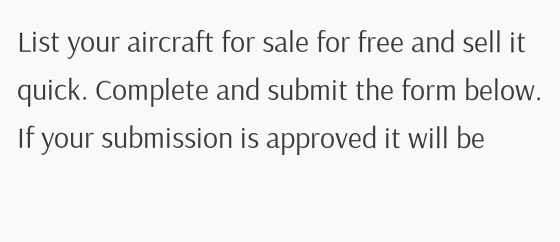List your aircraft for sale for free and sell it quick. Complete and submit the form below. If your submission is approved it will be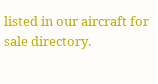listed in our aircraft for sale directory.